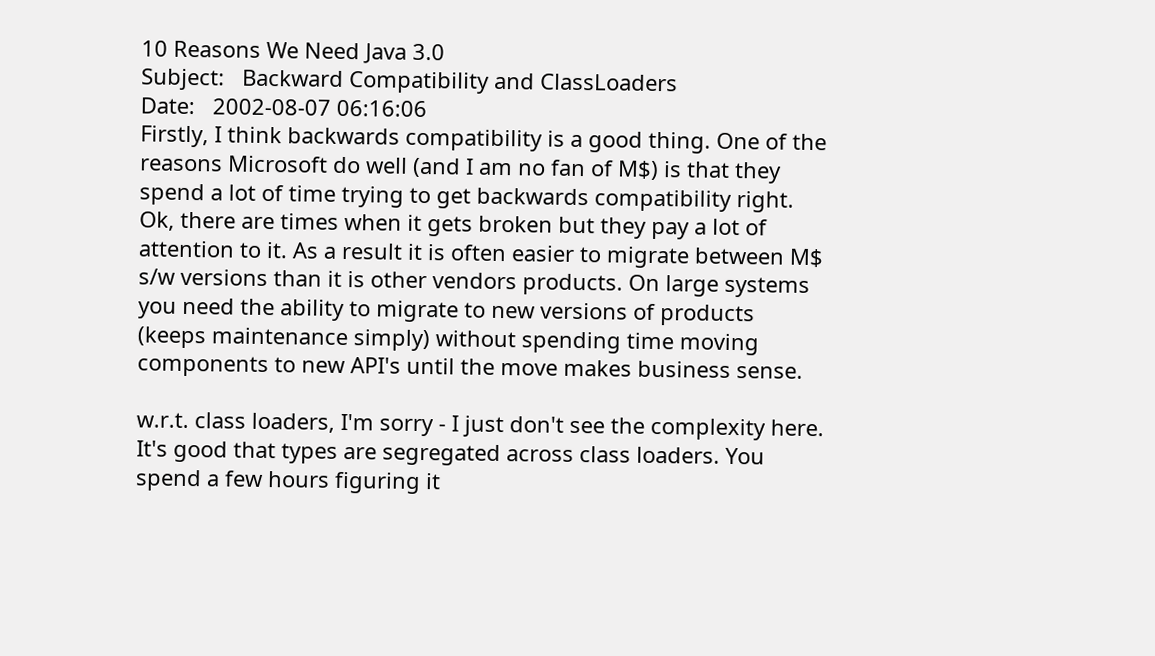10 Reasons We Need Java 3.0
Subject:   Backward Compatibility and ClassLoaders
Date:   2002-08-07 06:16:06
Firstly, I think backwards compatibility is a good thing. One of the reasons Microsoft do well (and I am no fan of M$) is that they spend a lot of time trying to get backwards compatibility right. Ok, there are times when it gets broken but they pay a lot of attention to it. As a result it is often easier to migrate between M$ s/w versions than it is other vendors products. On large systems you need the ability to migrate to new versions of products (keeps maintenance simply) without spending time moving components to new API's until the move makes business sense.

w.r.t. class loaders, I'm sorry - I just don't see the complexity here. It's good that types are segregated across class loaders. You spend a few hours figuring it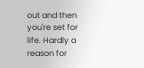out and then you're set for life. Hardly a reason for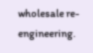wholesale re-engineering.